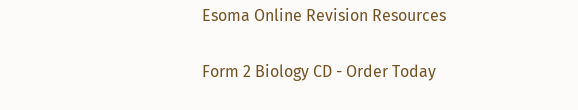Esoma Online Revision Resources

Form 2 Biology CD - Order Today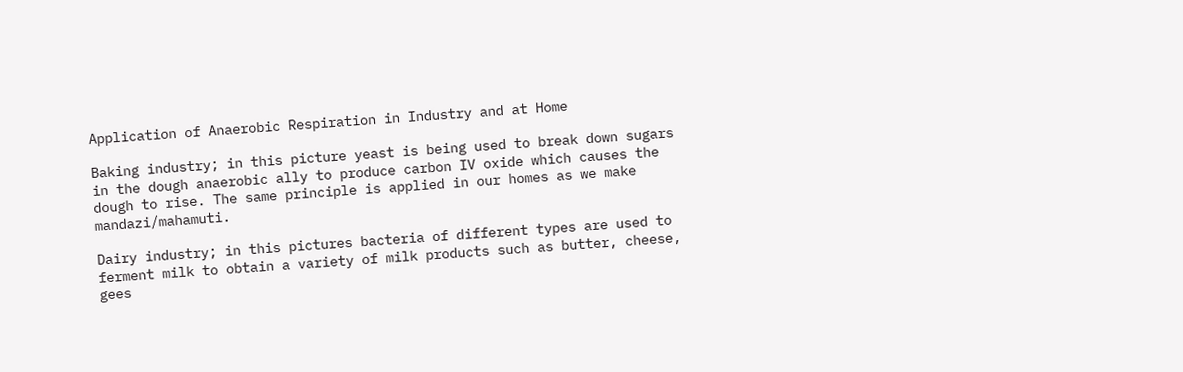Application of Anaerobic Respiration in Industry and at Home

Baking industry; in this picture yeast is being used to break down sugars in the dough anaerobic ally to produce carbon IV oxide which causes the dough to rise. The same principle is applied in our homes as we make mandazi/mahamuti.

Dairy industry; in this pictures bacteria of different types are used to ferment milk to obtain a variety of milk products such as butter, cheese, gees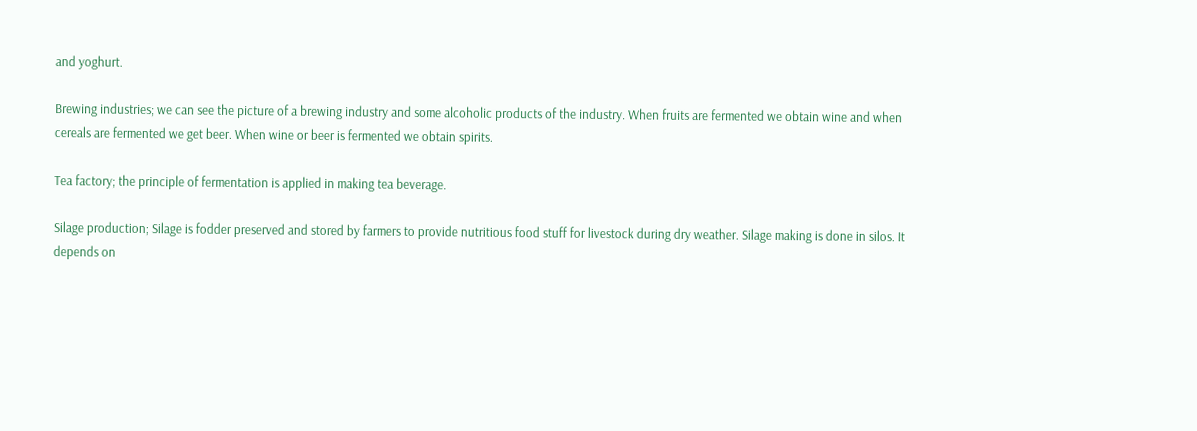and yoghurt.

Brewing industries; we can see the picture of a brewing industry and some alcoholic products of the industry. When fruits are fermented we obtain wine and when cereals are fermented we get beer. When wine or beer is fermented we obtain spirits.

Tea factory; the principle of fermentation is applied in making tea beverage.

Silage production; Silage is fodder preserved and stored by farmers to provide nutritious food stuff for livestock during dry weather. Silage making is done in silos. It depends on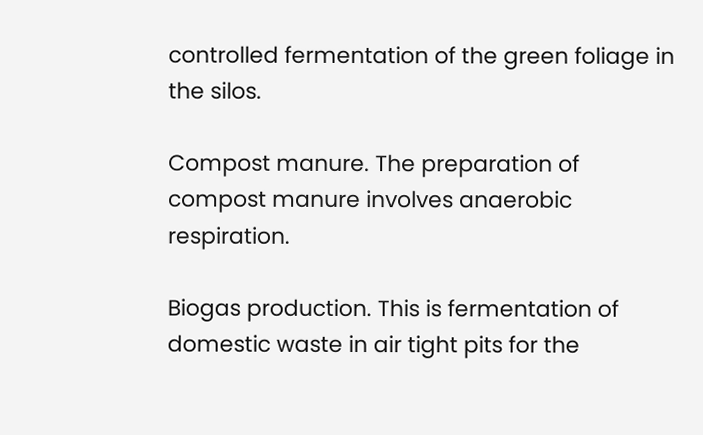controlled fermentation of the green foliage in the silos.

Compost manure. The preparation of compost manure involves anaerobic respiration.

Biogas production. This is fermentation of domestic waste in air tight pits for the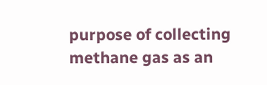purpose of collecting methane gas as an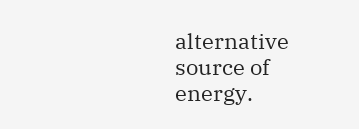alternative source of energy.